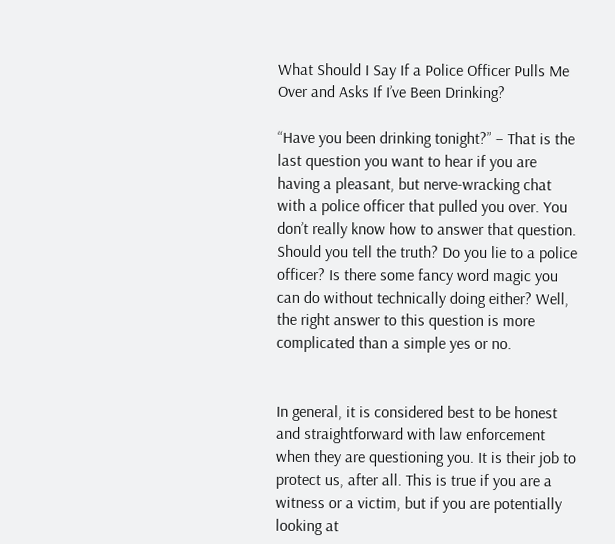What Should I Say If a Police Officer Pulls Me Over and Asks If I’ve Been Drinking?

“Have you been drinking tonight?” – That is the last question you want to hear if you are having a pleasant, but nerve-wracking chat with a police officer that pulled you over. You don’t really know how to answer that question. Should you tell the truth? Do you lie to a police officer? Is there some fancy word magic you can do without technically doing either? Well, the right answer to this question is more complicated than a simple yes or no.


In general, it is considered best to be honest and straightforward with law enforcement when they are questioning you. It is their job to protect us, after all. This is true if you are a witness or a victim, but if you are potentially looking at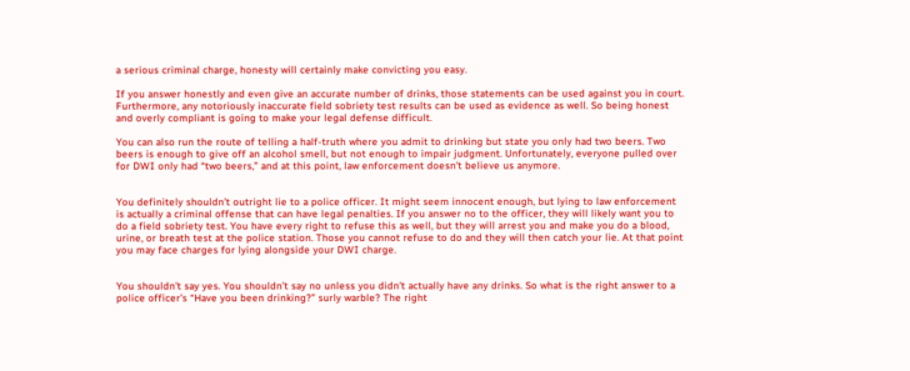a serious criminal charge, honesty will certainly make convicting you easy.

If you answer honestly and even give an accurate number of drinks, those statements can be used against you in court. Furthermore, any notoriously inaccurate field sobriety test results can be used as evidence as well. So being honest and overly compliant is going to make your legal defense difficult.

You can also run the route of telling a half-truth where you admit to drinking but state you only had two beers. Two beers is enough to give off an alcohol smell, but not enough to impair judgment. Unfortunately, everyone pulled over for DWI only had “two beers,” and at this point, law enforcement doesn’t believe us anymore.


You definitely shouldn’t outright lie to a police officer. It might seem innocent enough, but lying to law enforcement is actually a criminal offense that can have legal penalties. If you answer no to the officer, they will likely want you to do a field sobriety test. You have every right to refuse this as well, but they will arrest you and make you do a blood, urine, or breath test at the police station. Those you cannot refuse to do and they will then catch your lie. At that point you may face charges for lying alongside your DWI charge.


You shouldn’t say yes. You shouldn’t say no unless you didn’t actually have any drinks. So what is the right answer to a police officer’s “Have you been drinking?” surly warble? The right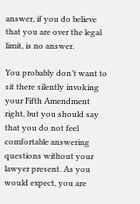answer, if you do believe that you are over the legal limit, is no answer.

You probably don’t want to sit there silently invoking your Fifth Amendment right, but you should say that you do not feel comfortable answering questions without your lawyer present. As you would expect, you are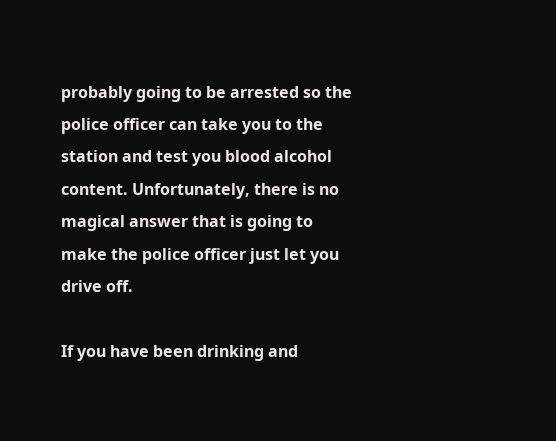probably going to be arrested so the police officer can take you to the station and test you blood alcohol content. Unfortunately, there is no magical answer that is going to make the police officer just let you drive off.

If you have been drinking and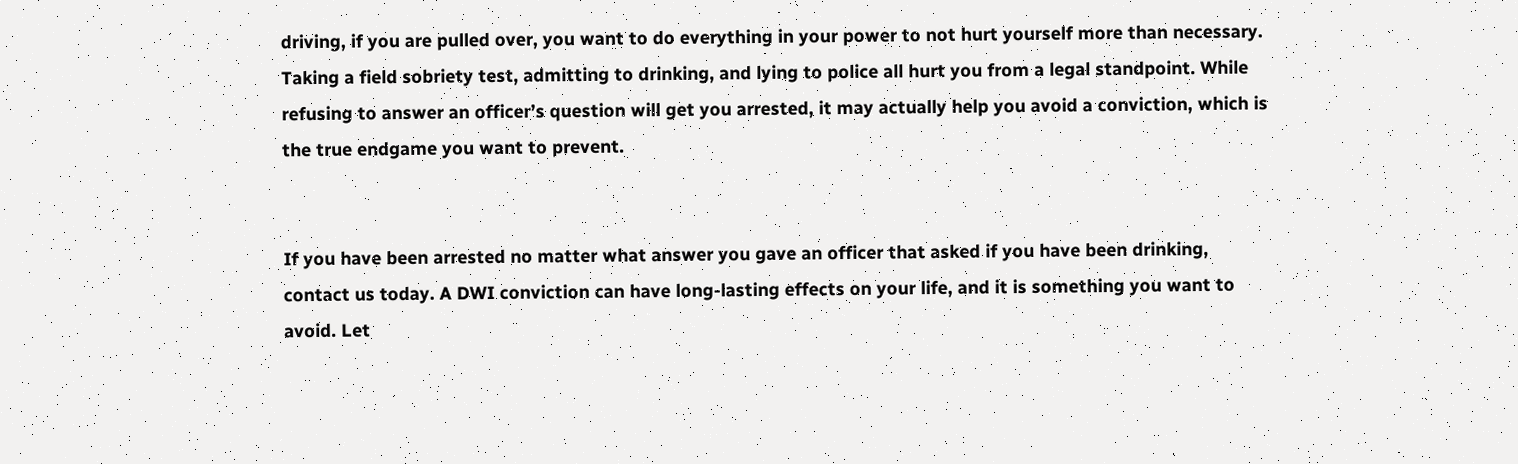driving, if you are pulled over, you want to do everything in your power to not hurt yourself more than necessary. Taking a field sobriety test, admitting to drinking, and lying to police all hurt you from a legal standpoint. While refusing to answer an officer’s question will get you arrested, it may actually help you avoid a conviction, which is the true endgame you want to prevent.


If you have been arrested no matter what answer you gave an officer that asked if you have been drinking, contact us today. A DWI conviction can have long-lasting effects on your life, and it is something you want to avoid. Let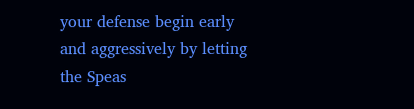your defense begin early and aggressively by letting the Speas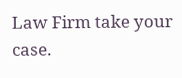Law Firm take your case.